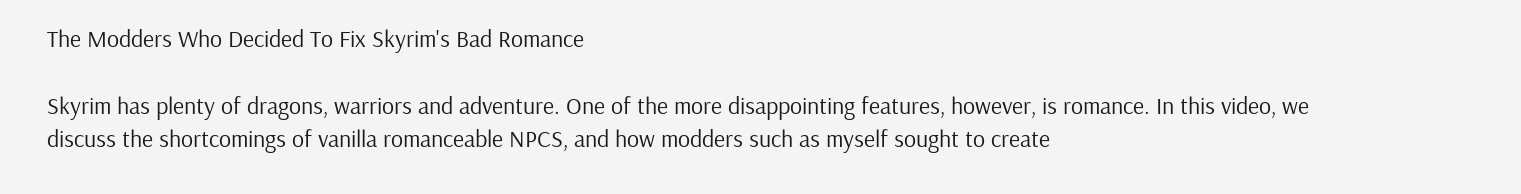The Modders Who Decided To Fix Skyrim's Bad Romance

Skyrim has plenty of dragons, warriors and adventure. One of the more disappointing features, however, is romance. In this video, we discuss the shortcomings of vanilla romanceable NPCS, and how modders such as myself sought to create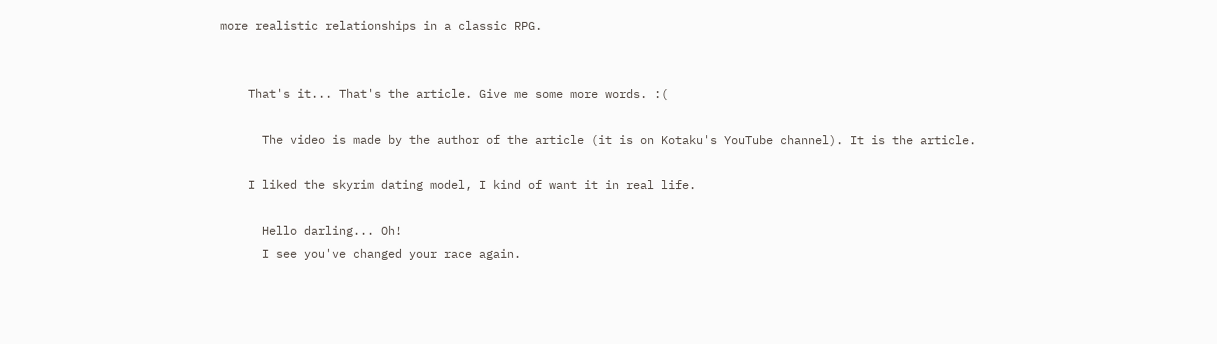more realistic relationships in a classic RPG.


    That's it... That's the article. Give me some more words. :(

      The video is made by the author of the article (it is on Kotaku's YouTube channel). It is the article.

    I liked the skyrim dating model, I kind of want it in real life.

      Hello darling... Oh!
      I see you've changed your race again.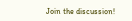Join the discussion!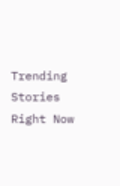Trending Stories Right Now